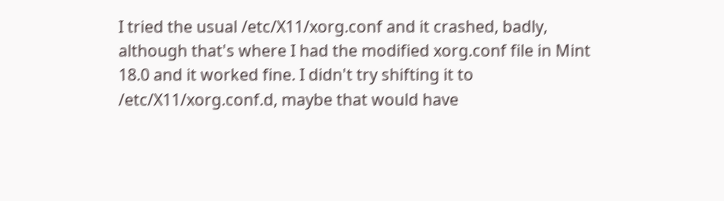I tried the usual /etc/X11/xorg.conf and it crashed, badly, although that's where I had the modified xorg.conf file in Mint 18.0 and it worked fine. I didn't try shifting it to /etc/X11/xorg.conf.d, maybe that would have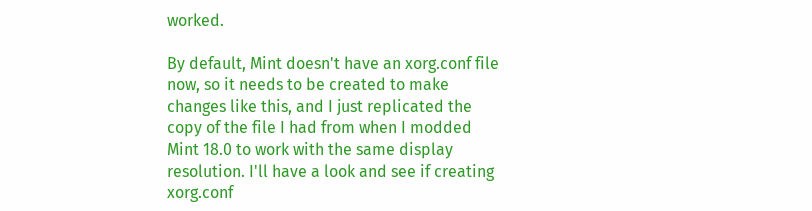worked.

By default, Mint doesn't have an xorg.conf file now, so it needs to be created to make changes like this, and I just replicated the copy of the file I had from when I modded Mint 18.0 to work with the same display resolution. I'll have a look and see if creating xorg.conf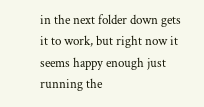in the next folder down gets it to work, but right now it seems happy enough just running the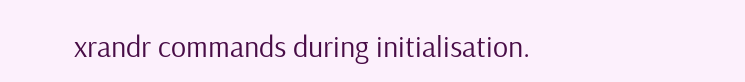xrandr commands during initialisation.